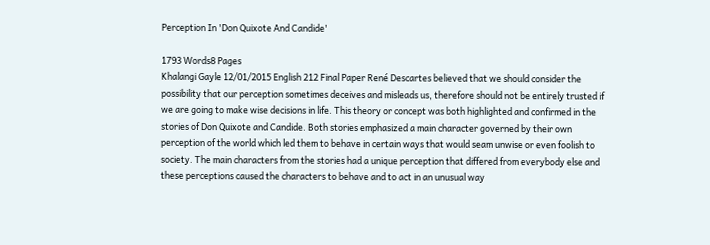Perception In 'Don Quixote And Candide'

1793 Words8 Pages
Khalangi Gayle 12/01/2015 English 212 Final Paper René Descartes believed that we should consider the possibility that our perception sometimes deceives and misleads us, therefore should not be entirely trusted if we are going to make wise decisions in life. This theory or concept was both highlighted and confirmed in the stories of Don Quixote and Candide. Both stories emphasized a main character governed by their own perception of the world which led them to behave in certain ways that would seam unwise or even foolish to society. The main characters from the stories had a unique perception that differed from everybody else and these perceptions caused the characters to behave and to act in an unusual way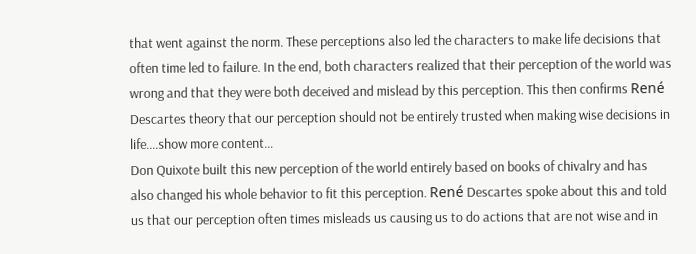that went against the norm. These perceptions also led the characters to make life decisions that often time led to failure. In the end, both characters realized that their perception of the world was wrong and that they were both deceived and mislead by this perception. This then confirms René Descartes theory that our perception should not be entirely trusted when making wise decisions in life.…show more content…
Don Quixote built this new perception of the world entirely based on books of chivalry and has also changed his whole behavior to fit this perception. René Descartes spoke about this and told us that our perception often times misleads us causing us to do actions that are not wise and in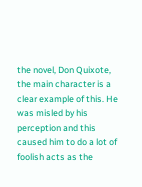the novel, Don Quixote, the main character is a clear example of this. He was misled by his perception and this caused him to do a lot of foolish acts as the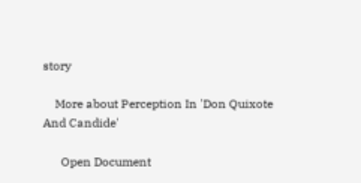story

    More about Perception In 'Don Quixote And Candide'

      Open Document